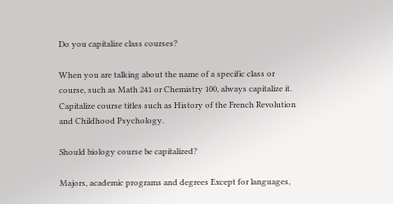Do you capitalize class courses?

When you are talking about the name of a specific class or course, such as Math 241 or Chemistry 100, always capitalize it. Capitalize course titles such as History of the French Revolution and Childhood Psychology.

Should biology course be capitalized?

Majors, academic programs and degrees Except for languages,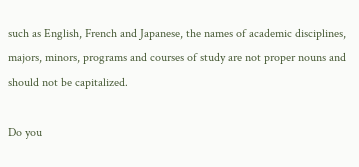such as English, French and Japanese, the names of academic disciplines, majors, minors, programs and courses of study are not proper nouns and should not be capitalized.

Do you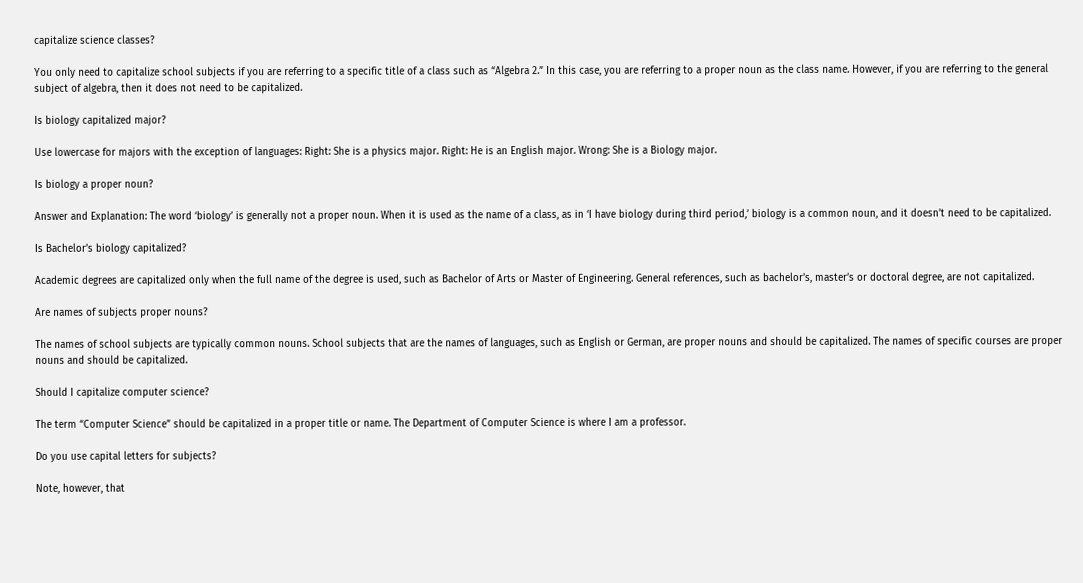capitalize science classes?

You only need to capitalize school subjects if you are referring to a specific title of a class such as “Algebra 2.” In this case, you are referring to a proper noun as the class name. However, if you are referring to the general subject of algebra, then it does not need to be capitalized.

Is biology capitalized major?

Use lowercase for majors with the exception of languages: Right: She is a physics major. Right: He is an English major. Wrong: She is a Biology major.

Is biology a proper noun?

Answer and Explanation: The word ‘biology’ is generally not a proper noun. When it is used as the name of a class, as in ‘I have biology during third period,’ biology is a common noun, and it doesn’t need to be capitalized.

Is Bachelor’s biology capitalized?

Academic degrees are capitalized only when the full name of the degree is used, such as Bachelor of Arts or Master of Engineering. General references, such as bachelor’s, master’s or doctoral degree, are not capitalized.

Are names of subjects proper nouns?

The names of school subjects are typically common nouns. School subjects that are the names of languages, such as English or German, are proper nouns and should be capitalized. The names of specific courses are proper nouns and should be capitalized.

Should I capitalize computer science?

The term “Computer Science” should be capitalized in a proper title or name. The Department of Computer Science is where I am a professor.

Do you use capital letters for subjects?

Note, however, that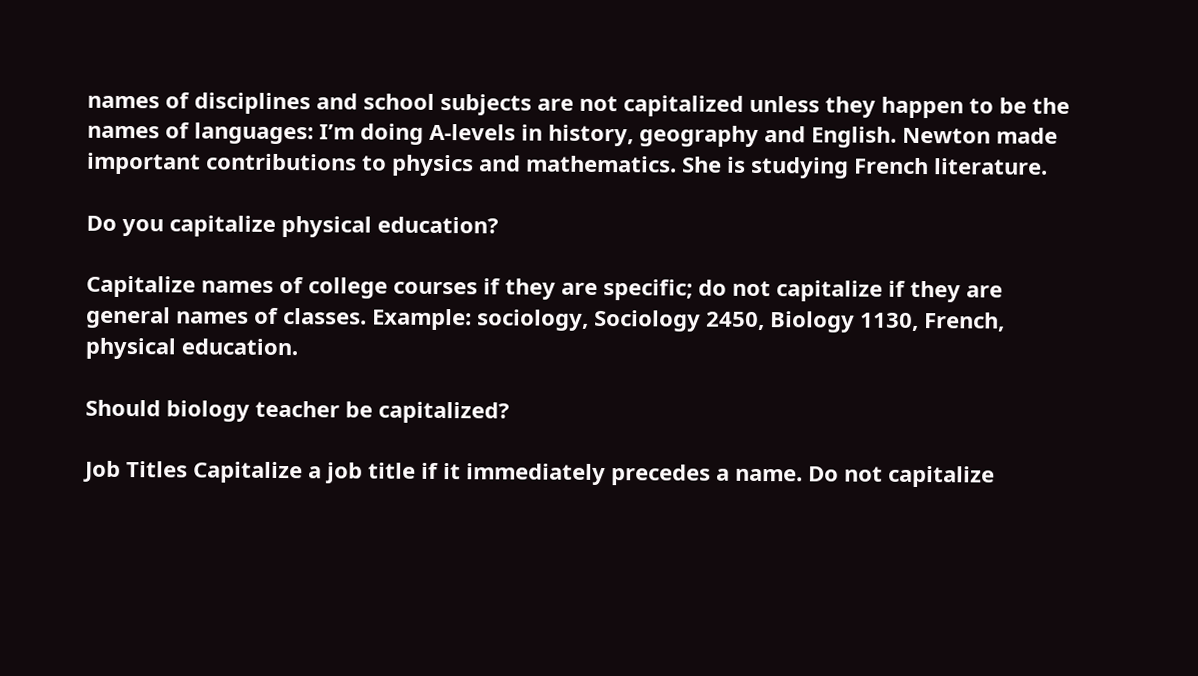names of disciplines and school subjects are not capitalized unless they happen to be the names of languages: I’m doing A-levels in history, geography and English. Newton made important contributions to physics and mathematics. She is studying French literature.

Do you capitalize physical education?

Capitalize names of college courses if they are specific; do not capitalize if they are general names of classes. Example: sociology, Sociology 2450, Biology 1130, French, physical education.

Should biology teacher be capitalized?

Job Titles Capitalize a job title if it immediately precedes a name. Do not capitalize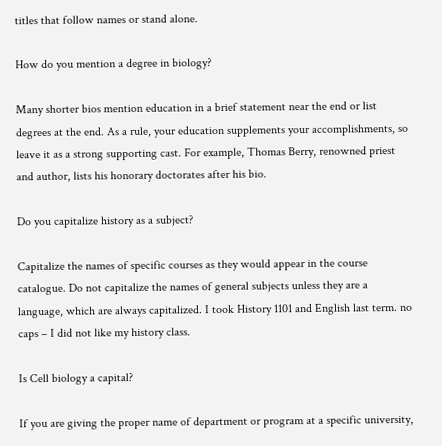titles that follow names or stand alone.

How do you mention a degree in biology?

Many shorter bios mention education in a brief statement near the end or list degrees at the end. As a rule, your education supplements your accomplishments, so leave it as a strong supporting cast. For example, Thomas Berry, renowned priest and author, lists his honorary doctorates after his bio.

Do you capitalize history as a subject?

Capitalize the names of specific courses as they would appear in the course catalogue. Do not capitalize the names of general subjects unless they are a language, which are always capitalized. I took History 1101 and English last term. no caps – I did not like my history class.

Is Cell biology a capital?

If you are giving the proper name of department or program at a specific university,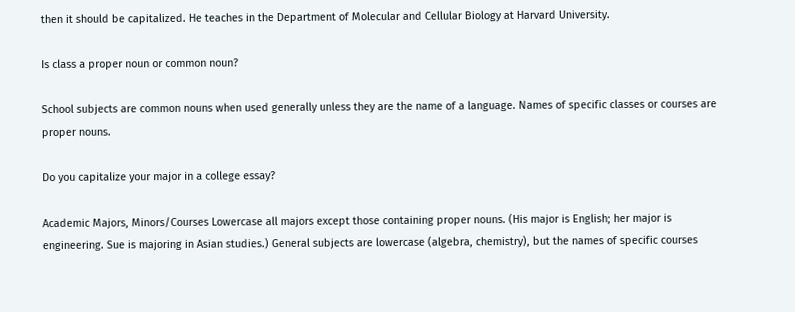then it should be capitalized. He teaches in the Department of Molecular and Cellular Biology at Harvard University.

Is class a proper noun or common noun?

School subjects are common nouns when used generally unless they are the name of a language. Names of specific classes or courses are proper nouns.

Do you capitalize your major in a college essay?

Academic Majors, Minors/Courses Lowercase all majors except those containing proper nouns. (His major is English; her major is engineering. Sue is majoring in Asian studies.) General subjects are lowercase (algebra, chemistry), but the names of specific courses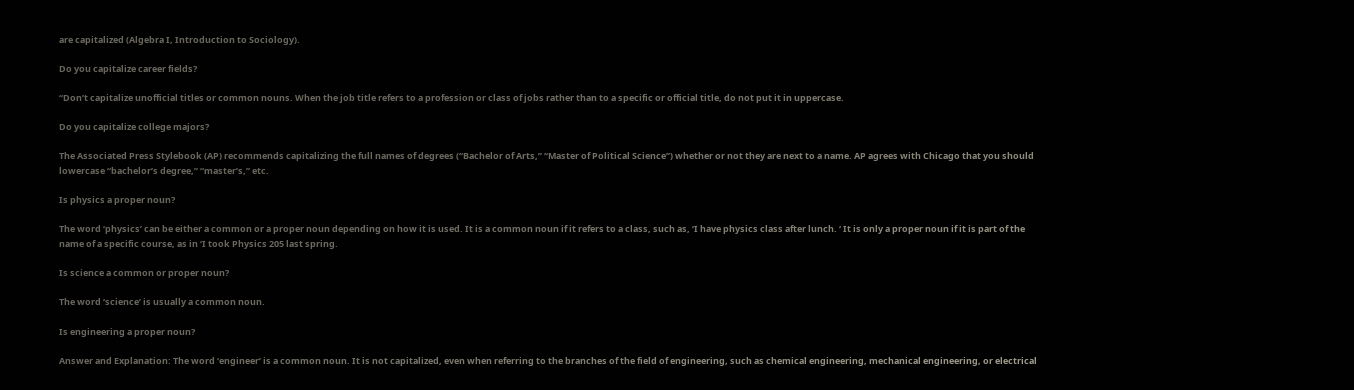are capitalized (Algebra I, Introduction to Sociology).

Do you capitalize career fields?

“Don’t capitalize unofficial titles or common nouns. When the job title refers to a profession or class of jobs rather than to a specific or official title, do not put it in uppercase.

Do you capitalize college majors?

The Associated Press Stylebook (AP) recommends capitalizing the full names of degrees (“Bachelor of Arts,” “Master of Political Science”) whether or not they are next to a name. AP agrees with Chicago that you should lowercase “bachelor’s degree,” “master’s,” etc.

Is physics a proper noun?

The word ‘physics’ can be either a common or a proper noun depending on how it is used. It is a common noun if it refers to a class, such as, ‘I have physics class after lunch. ‘ It is only a proper noun if it is part of the name of a specific course, as in ‘I took Physics 205 last spring.

Is science a common or proper noun?

The word ‘science’ is usually a common noun.

Is engineering a proper noun?

Answer and Explanation: The word ‘engineer’ is a common noun. It is not capitalized, even when referring to the branches of the field of engineering, such as chemical engineering, mechanical engineering, or electrical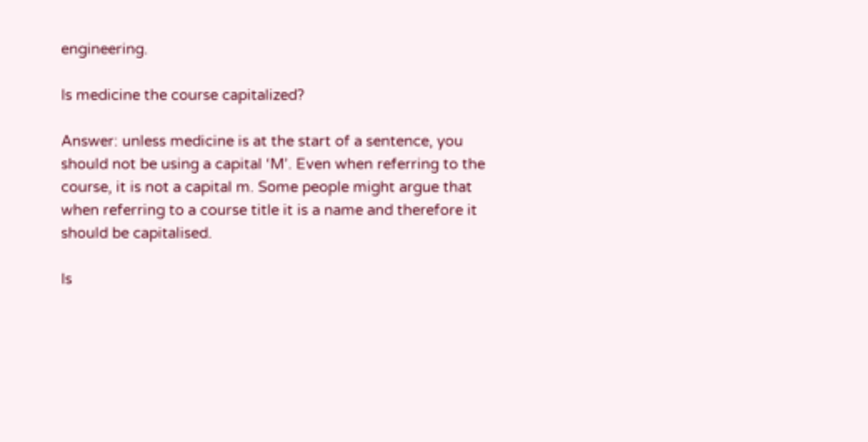engineering.

Is medicine the course capitalized?

Answer: unless medicine is at the start of a sentence, you should not be using a capital ‘M’. Even when referring to the course, it is not a capital m. Some people might argue that when referring to a course title it is a name and therefore it should be capitalised.

Is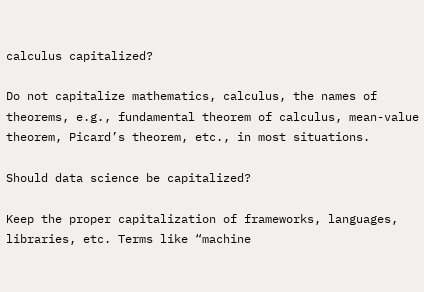calculus capitalized?

Do not capitalize mathematics, calculus, the names of theorems, e.g., fundamental theorem of calculus, mean-value theorem, Picard’s theorem, etc., in most situations.

Should data science be capitalized?

Keep the proper capitalization of frameworks, languages, libraries, etc. Terms like “machine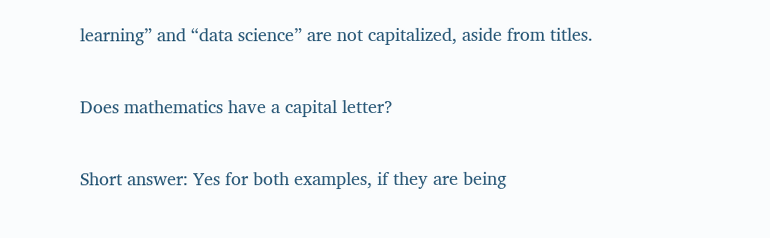learning” and “data science” are not capitalized, aside from titles.

Does mathematics have a capital letter?

Short answer: Yes for both examples, if they are being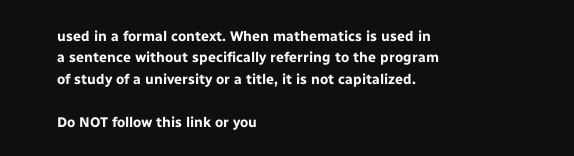used in a formal context. When mathematics is used in a sentence without specifically referring to the program of study of a university or a title, it is not capitalized.

Do NOT follow this link or you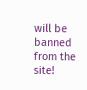will be banned from the site!